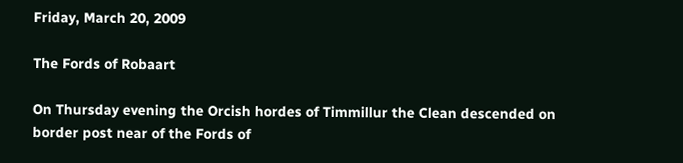Friday, March 20, 2009

The Fords of Robaart

On Thursday evening the Orcish hordes of Timmillur the Clean descended on border post near of the Fords of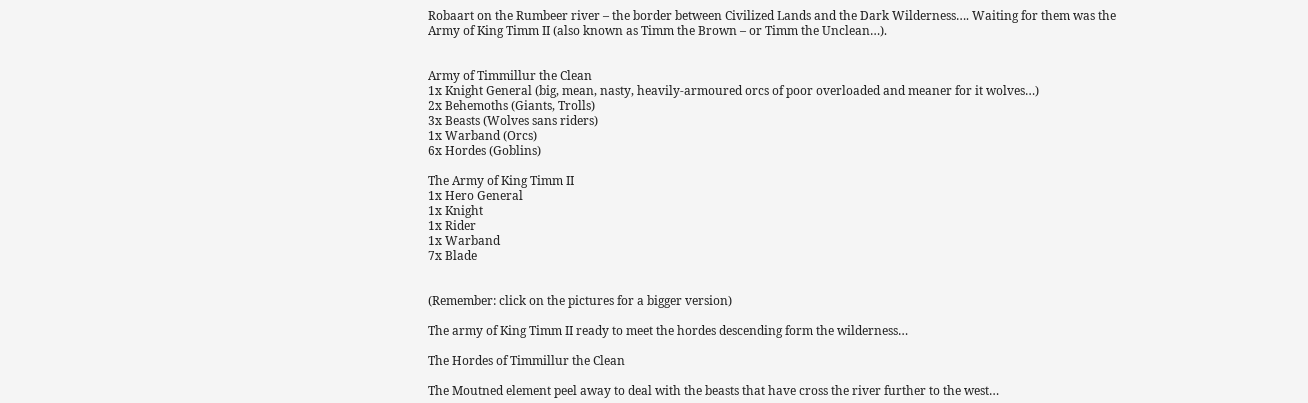Robaart on the Rumbeer river – the border between Civilized Lands and the Dark Wilderness…. Waiting for them was the Army of King Timm II (also known as Timm the Brown – or Timm the Unclean…).


Army of Timmillur the Clean
1x Knight General (big, mean, nasty, heavily-armoured orcs of poor overloaded and meaner for it wolves…)
2x Behemoths (Giants, Trolls)
3x Beasts (Wolves sans riders)
1x Warband (Orcs)
6x Hordes (Goblins)

The Army of King Timm II
1x Hero General
1x Knight
1x Rider
1x Warband
7x Blade


(Remember: click on the pictures for a bigger version)

The army of King Timm II ready to meet the hordes descending form the wilderness…

The Hordes of Timmillur the Clean

The Moutned element peel away to deal with the beasts that have cross the river further to the west…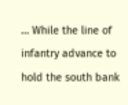… While the line of infantry advance to hold the south bank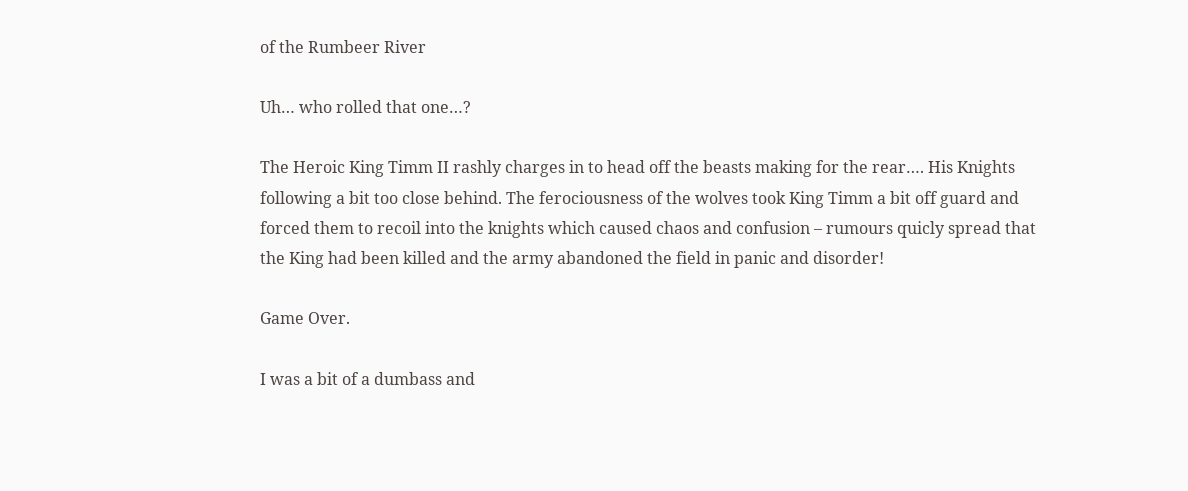of the Rumbeer River

Uh… who rolled that one…?

The Heroic King Timm II rashly charges in to head off the beasts making for the rear…. His Knights following a bit too close behind. The ferociousness of the wolves took King Timm a bit off guard and forced them to recoil into the knights which caused chaos and confusion – rumours quicly spread that the King had been killed and the army abandoned the field in panic and disorder!

Game Over.

I was a bit of a dumbass and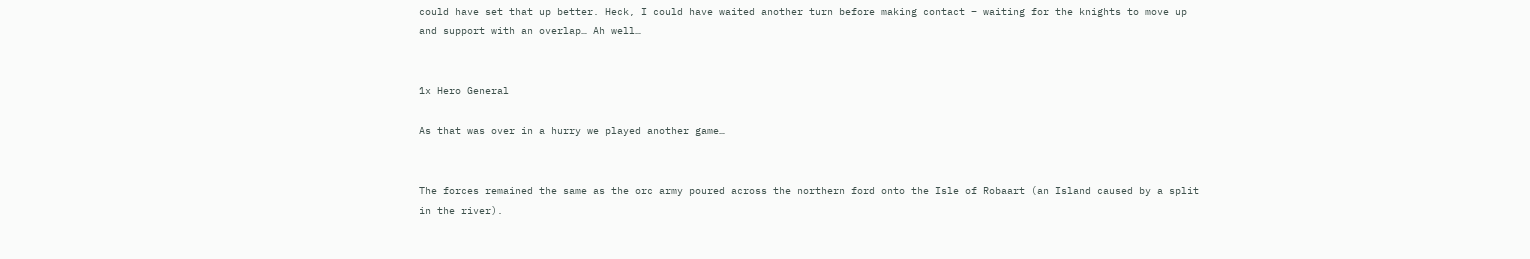could have set that up better. Heck, I could have waited another turn before making contact – waiting for the knights to move up and support with an overlap… Ah well…


1x Hero General

As that was over in a hurry we played another game…


The forces remained the same as the orc army poured across the northern ford onto the Isle of Robaart (an Island caused by a split in the river).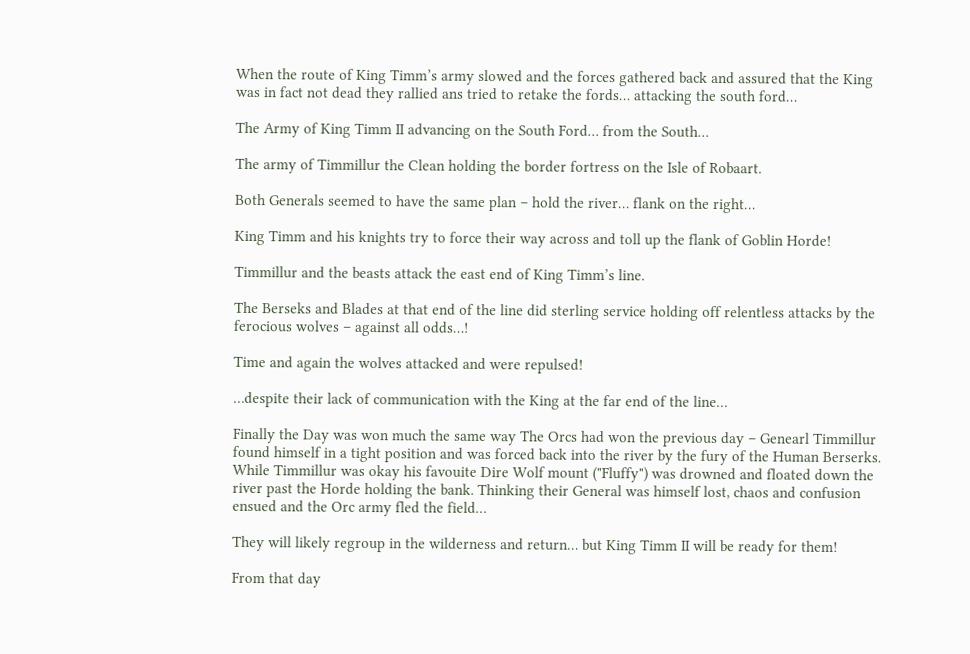When the route of King Timm’s army slowed and the forces gathered back and assured that the King was in fact not dead they rallied ans tried to retake the fords… attacking the south ford…

The Army of King Timm II advancing on the South Ford… from the South…

The army of Timmillur the Clean holding the border fortress on the Isle of Robaart.

Both Generals seemed to have the same plan – hold the river… flank on the right…

King Timm and his knights try to force their way across and toll up the flank of Goblin Horde!

Timmillur and the beasts attack the east end of King Timm’s line.

The Berseks and Blades at that end of the line did sterling service holding off relentless attacks by the ferocious wolves – against all odds…!

Time and again the wolves attacked and were repulsed!

…despite their lack of communication with the King at the far end of the line…

Finally the Day was won much the same way The Orcs had won the previous day – Genearl Timmillur found himself in a tight position and was forced back into the river by the fury of the Human Berserks. While Timmillur was okay his favouite Dire Wolf mount ("Fluffy") was drowned and floated down the river past the Horde holding the bank. Thinking their General was himself lost, chaos and confusion ensued and the Orc army fled the field…

They will likely regroup in the wilderness and return… but King Timm II will be ready for them!

From that day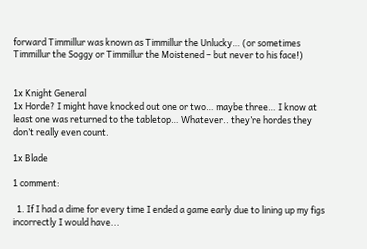forward Timmillur was known as Timmillur the Unlucky… (or sometimes Timmillur the Soggy or Timmillur the Moistened – but never to his face!)


1x Knight General
1x Horde? I might have knocked out one or two… maybe three… I know at least one was returned to the tabletop… Whatever.. they’re hordes they don’t really even count.

1x Blade

1 comment:

  1. If I had a dime for every time I ended a game early due to lining up my figs incorrectly I would have...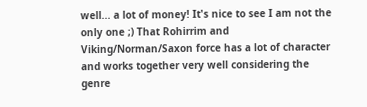well... a lot of money! It's nice to see I am not the only one ;) That Rohirrim and Viking/Norman/Saxon force has a lot of character and works together very well considering the genre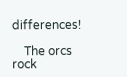differences!

    The orcs rock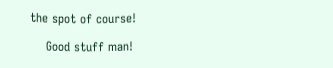the spot of course!

    Good stuff man!